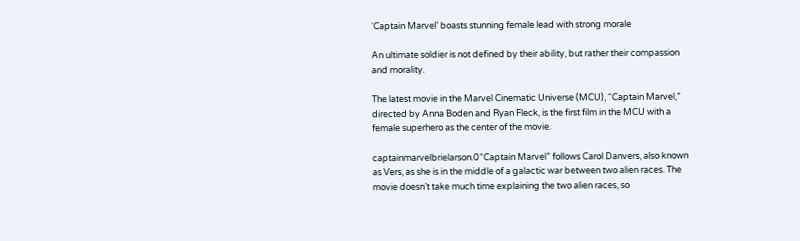‘Captain Marvel’ boasts stunning female lead with strong morale

An ultimate soldier is not defined by their ability, but rather their compassion and morality.

The latest movie in the Marvel Cinematic Universe (MCU), “Captain Marvel,” directed by Anna Boden and Ryan Fleck, is the first film in the MCU with a female superhero as the center of the movie.

captainmarvelbrielarson.0“Captain Marvel” follows Carol Danvers, also known as Vers, as she is in the middle of a galactic war between two alien races. The movie doesn’t take much time explaining the two alien races, so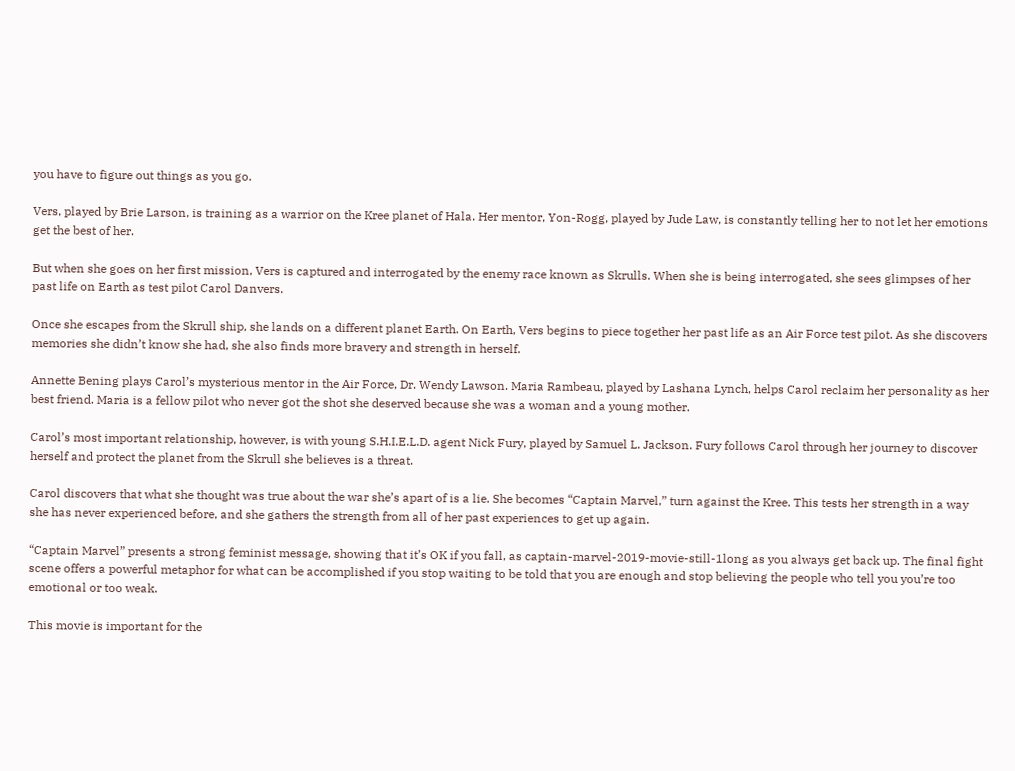you have to figure out things as you go.

Vers, played by Brie Larson, is training as a warrior on the Kree planet of Hala. Her mentor, Yon-Rogg, played by Jude Law, is constantly telling her to not let her emotions get the best of her.

But when she goes on her first mission, Vers is captured and interrogated by the enemy race known as Skrulls. When she is being interrogated, she sees glimpses of her past life on Earth as test pilot Carol Danvers.

Once she escapes from the Skrull ship, she lands on a different planet Earth. On Earth, Vers begins to piece together her past life as an Air Force test pilot. As she discovers memories she didn’t know she had, she also finds more bravery and strength in herself.

Annette Bening plays Carol’s mysterious mentor in the Air Force, Dr. Wendy Lawson. Maria Rambeau, played by Lashana Lynch, helps Carol reclaim her personality as her best friend. Maria is a fellow pilot who never got the shot she deserved because she was a woman and a young mother.

Carol’s most important relationship, however, is with young S.H.I.E.L.D. agent Nick Fury, played by Samuel L. Jackson. Fury follows Carol through her journey to discover herself and protect the planet from the Skrull she believes is a threat.

Carol discovers that what she thought was true about the war she’s apart of is a lie. She becomes “Captain Marvel,” turn against the Kree. This tests her strength in a way she has never experienced before, and she gathers the strength from all of her past experiences to get up again.

“Captain Marvel” presents a strong feminist message, showing that it’s OK if you fall, as captain-marvel-2019-movie-still-1long as you always get back up. The final fight scene offers a powerful metaphor for what can be accomplished if you stop waiting to be told that you are enough and stop believing the people who tell you you’re too emotional or too weak.

This movie is important for the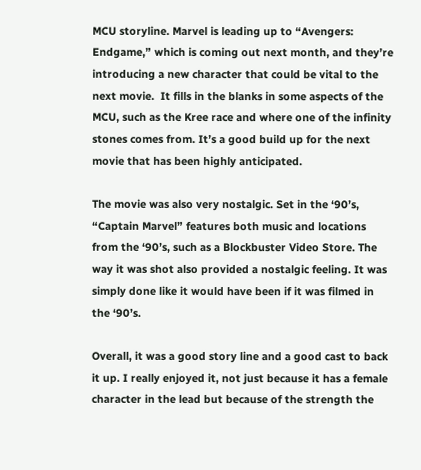MCU storyline. Marvel is leading up to “Avengers: Endgame,” which is coming out next month, and they’re introducing a new character that could be vital to the next movie.  It fills in the blanks in some aspects of the MCU, such as the Kree race and where one of the infinity stones comes from. It’s a good build up for the next movie that has been highly anticipated.

The movie was also very nostalgic. Set in the ‘90’s, “Captain Marvel” features both music and locations from the ‘90’s, such as a Blockbuster Video Store. The way it was shot also provided a nostalgic feeling. It was simply done like it would have been if it was filmed in the ‘90’s.

Overall, it was a good story line and a good cast to back it up. I really enjoyed it, not just because it has a female character in the lead but because of the strength the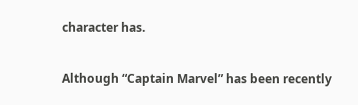character has.

Although “Captain Marvel” has been recently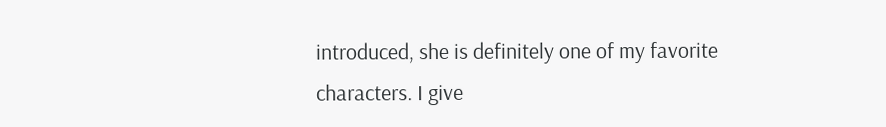introduced, she is definitely one of my favorite characters. I give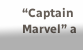“Captain Marvel” a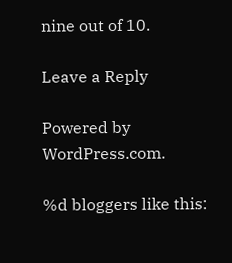nine out of 10.

Leave a Reply

Powered by WordPress.com.

%d bloggers like this: